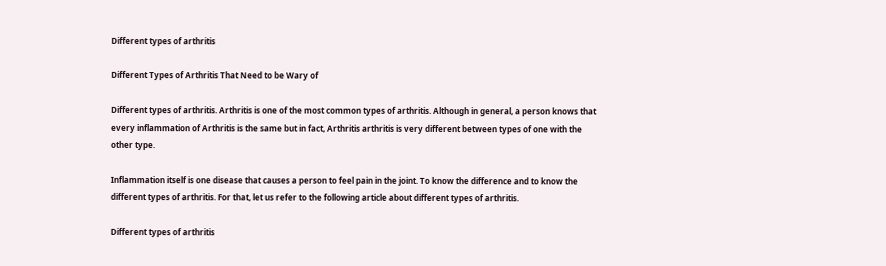Different types of arthritis

Different Types of Arthritis That Need to be Wary of

Different types of arthritis. Arthritis is one of the most common types of arthritis. Although in general, a person knows that every inflammation of Arthritis is the same but in fact, Arthritis arthritis is very different between types of one with the other type.

Inflammation itself is one disease that causes a person to feel pain in the joint. To know the difference and to know the different types of arthritis. For that, let us refer to the following article about different types of arthritis.

Different types of arthritis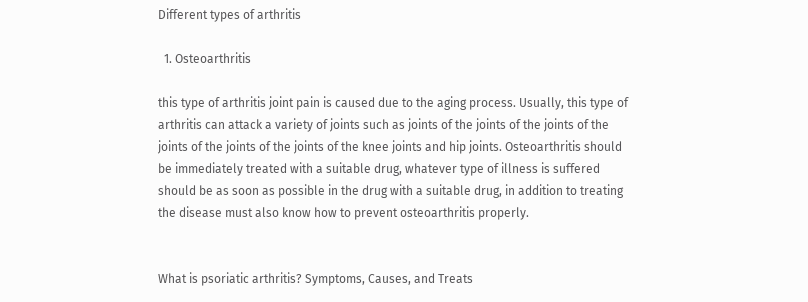Different types of arthritis

  1. Osteoarthritis

this type of arthritis joint pain is caused due to the aging process. Usually, this type of arthritis can attack a variety of joints such as joints of the joints of the joints of the joints of the joints of the joints of the knee joints and hip joints. Osteoarthritis should be immediately treated with a suitable drug, whatever type of illness is suffered should be as soon as possible in the drug with a suitable drug, in addition to treating the disease must also know how to prevent osteoarthritis properly.


What is psoriatic arthritis? Symptoms, Causes, and Treats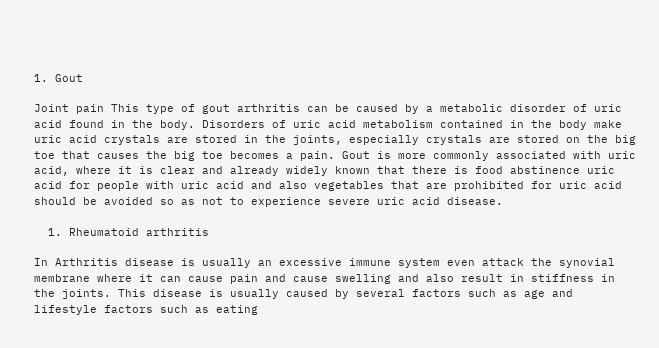1. Gout

Joint pain This type of gout arthritis can be caused by a metabolic disorder of uric acid found in the body. Disorders of uric acid metabolism contained in the body make uric acid crystals are stored in the joints, especially crystals are stored on the big toe that causes the big toe becomes a pain. Gout is more commonly associated with uric acid, where it is clear and already widely known that there is food abstinence uric acid for people with uric acid and also vegetables that are prohibited for uric acid should be avoided so as not to experience severe uric acid disease.

  1. Rheumatoid arthritis

In Arthritis disease is usually an excessive immune system even attack the synovial membrane where it can cause pain and cause swelling and also result in stiffness in the joints. This disease is usually caused by several factors such as age and lifestyle factors such as eating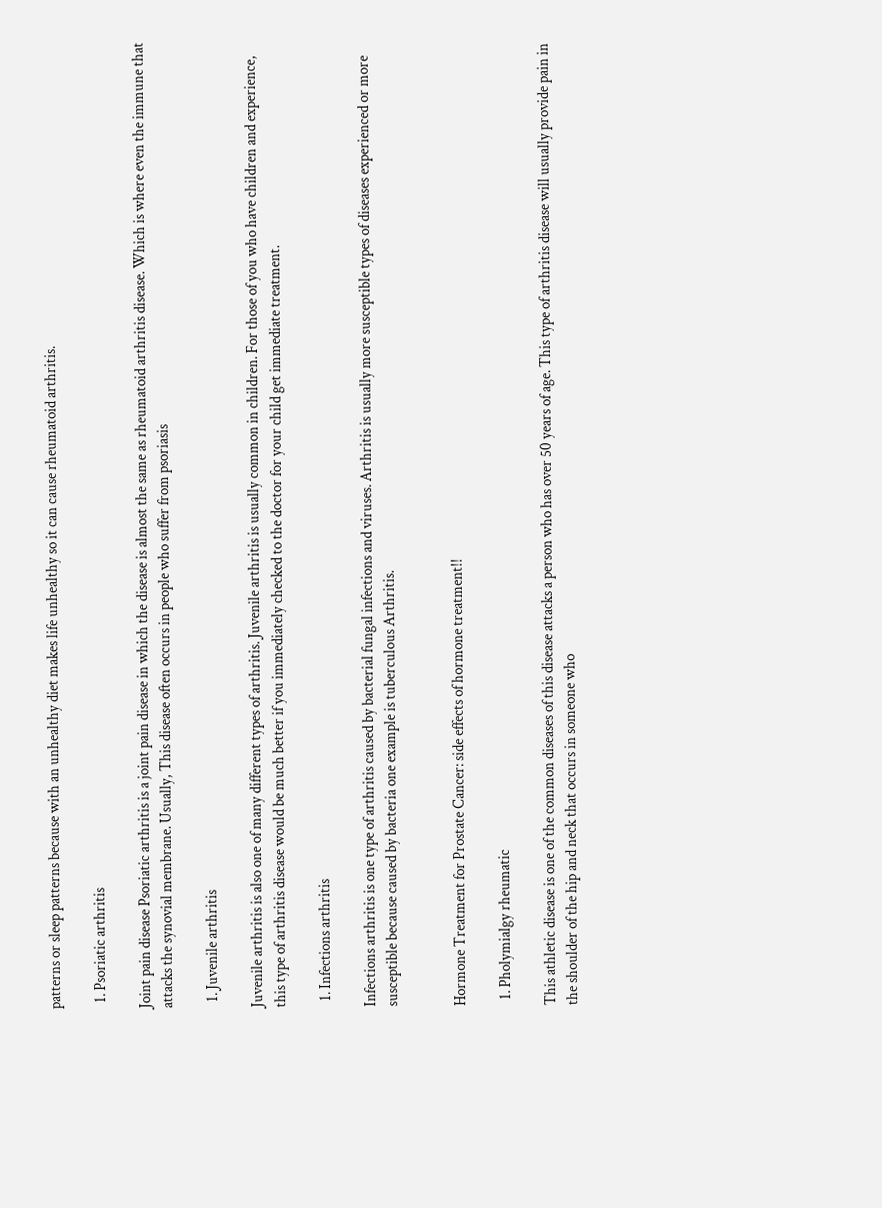patterns or sleep patterns because with an unhealthy diet makes life unhealthy so it can cause rheumatoid arthritis.

  1. Psoriatic arthritis

Joint pain disease Psoriatic arthritis is a joint pain disease in which the disease is almost the same as rheumatoid arthritis disease. Which is where even the immune that attacks the synovial membrane. Usually, This disease often occurs in people who suffer from psoriasis

  1. Juvenile arthritis

Juvenile arthritis is also one of many different types of arthritis. Juvenile arthritis is usually common in children. For those of you who have children and experience, this type of arthritis disease would be much better if you immediately checked to the doctor for your child get immediate treatment.

  1. Infections arthritis

Infections arthritis is one type of arthritis caused by bacterial fungal infections and viruses. Arthritis is usually more susceptible types of diseases experienced or more susceptible because caused by bacteria one example is tuberculous Arthritis.


Hormone Treatment for Prostate Cancer: side effects of hormone treatment!!

  1. Pholymialgy rheumatic

This athletic disease is one of the common diseases of this disease attacks a person who has over 50 years of age. This type of arthritis disease will usually provide pain in the shoulder of the hip and neck that occurs in someone who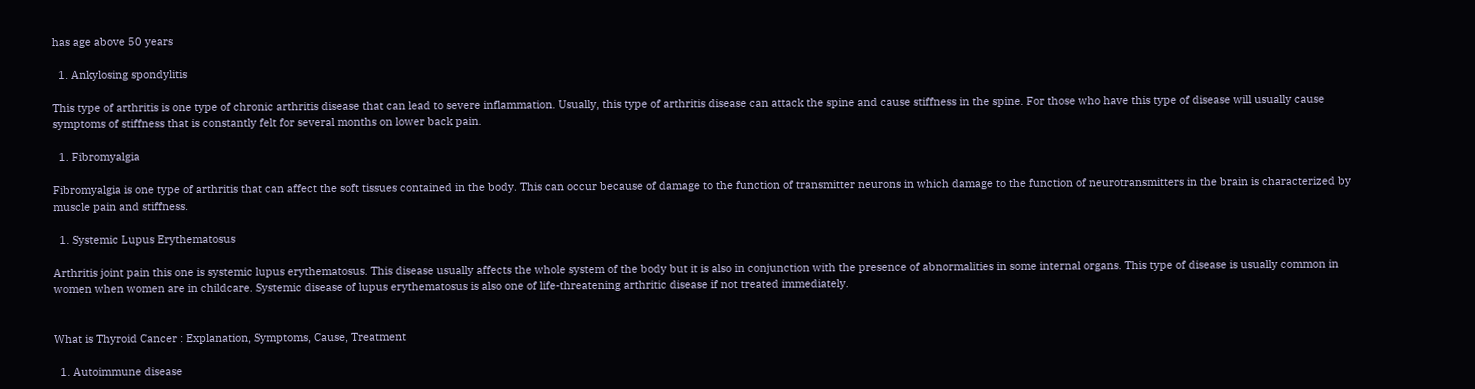has age above 50 years

  1. Ankylosing spondylitis

This type of arthritis is one type of chronic arthritis disease that can lead to severe inflammation. Usually, this type of arthritis disease can attack the spine and cause stiffness in the spine. For those who have this type of disease will usually cause symptoms of stiffness that is constantly felt for several months on lower back pain.

  1. Fibromyalgia

Fibromyalgia is one type of arthritis that can affect the soft tissues contained in the body. This can occur because of damage to the function of transmitter neurons in which damage to the function of neurotransmitters in the brain is characterized by muscle pain and stiffness.

  1. Systemic Lupus Erythematosus

Arthritis joint pain this one is systemic lupus erythematosus. This disease usually affects the whole system of the body but it is also in conjunction with the presence of abnormalities in some internal organs. This type of disease is usually common in women when women are in childcare. Systemic disease of lupus erythematosus is also one of life-threatening arthritic disease if not treated immediately.


What is Thyroid Cancer : Explanation, Symptoms, Cause, Treatment

  1. Autoimmune disease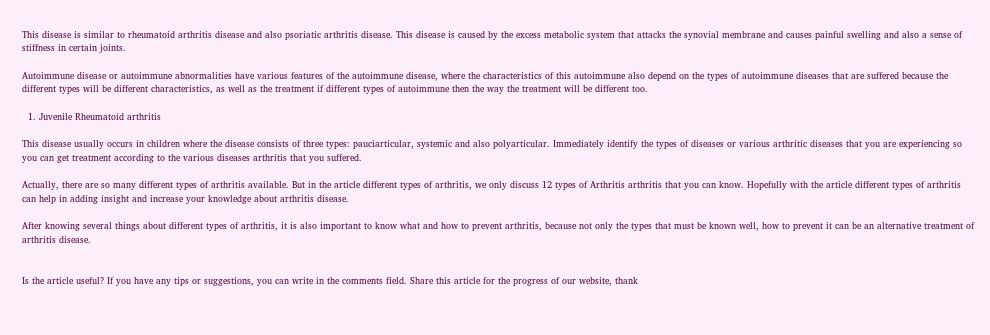This disease is similar to rheumatoid arthritis disease and also psoriatic arthritis disease. This disease is caused by the excess metabolic system that attacks the synovial membrane and causes painful swelling and also a sense of stiffness in certain joints.

Autoimmune disease or autoimmune abnormalities have various features of the autoimmune disease, where the characteristics of this autoimmune also depend on the types of autoimmune diseases that are suffered because the different types will be different characteristics, as well as the treatment if different types of autoimmune then the way the treatment will be different too.

  1. Juvenile Rheumatoid arthritis

This disease usually occurs in children where the disease consists of three types: pauciarticular, systemic and also polyarticular. Immediately identify the types of diseases or various arthritic diseases that you are experiencing so you can get treatment according to the various diseases arthritis that you suffered.

Actually, there are so many different types of arthritis available. But in the article different types of arthritis, we only discuss 12 types of Arthritis arthritis that you can know. Hopefully with the article different types of arthritis can help in adding insight and increase your knowledge about arthritis disease.

After knowing several things about different types of arthritis, it is also important to know what and how to prevent arthritis, because not only the types that must be known well, how to prevent it can be an alternative treatment of arthritis disease.


Is the article useful? If you have any tips or suggestions, you can write in the comments field. Share this article for the progress of our website, thank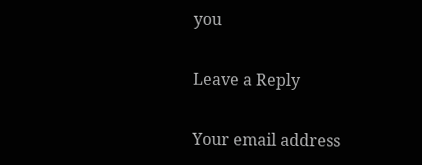you

Leave a Reply

Your email address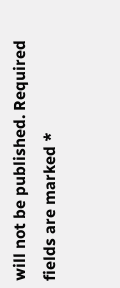will not be published. Required fields are marked *